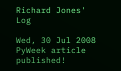Richard Jones' Log

Wed, 30 Jul 2008
PyWeek article published!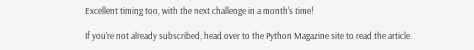Excellent timing too, with the next challenge in a month's time!

If you're not already subscribed, head over to the Python Magazine site to read the article.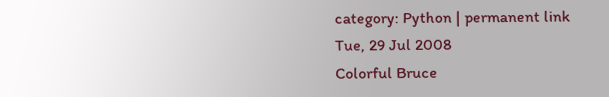category: Python | permanent link
Tue, 29 Jul 2008
Colorful Bruce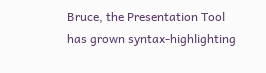Bruce, the Presentation Tool has grown syntax-highlighting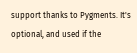support thanks to Pygments. It's optional, and used if the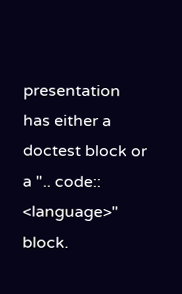presentation has either a doctest block or a ".. code:: <language>" block.